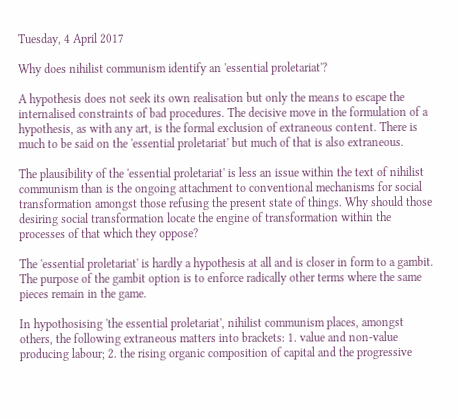Tuesday, 4 April 2017

Why does nihilist communism identify an 'essential proletariat'?

A hypothesis does not seek its own realisation but only the means to escape the internalised constraints of bad procedures. The decisive move in the formulation of a hypothesis, as with any art, is the formal exclusion of extraneous content. There is much to be said on the 'essential proletariat' but much of that is also extraneous.

The plausibility of the 'essential proletariat' is less an issue within the text of nihilist communism than is the ongoing attachment to conventional mechanisms for social transformation amongst those refusing the present state of things. Why should those desiring social transformation locate the engine of transformation within the processes of that which they oppose?

The 'essential proletariat' is hardly a hypothesis at all and is closer in form to a gambit. The purpose of the gambit option is to enforce radically other terms where the same pieces remain in the game.

In hypothosising 'the essential proletariat', nihilist communism places, amongst others, the following extraneous matters into brackets: 1. value and non-value producing labour; 2. the rising organic composition of capital and the progressive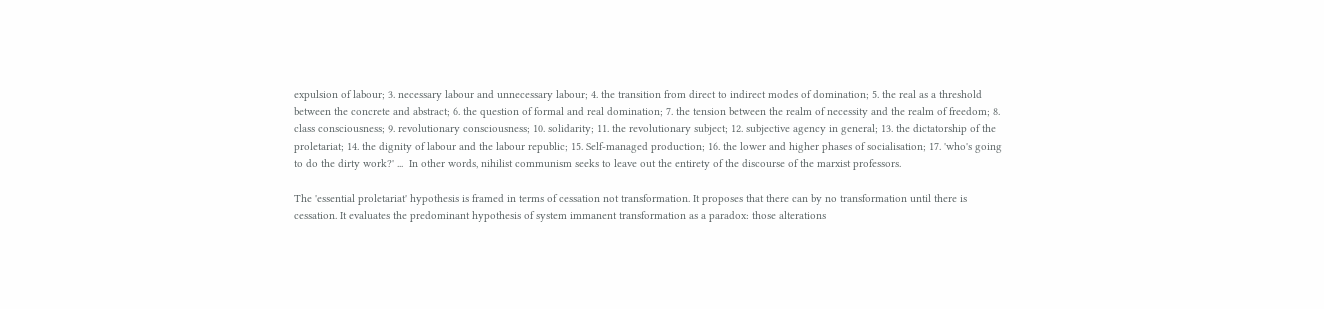expulsion of labour; 3. necessary labour and unnecessary labour; 4. the transition from direct to indirect modes of domination; 5. the real as a threshold between the concrete and abstract; 6. the question of formal and real domination; 7. the tension between the realm of necessity and the realm of freedom; 8. class consciousness; 9. revolutionary consciousness; 10. solidarity; 11. the revolutionary subject; 12. subjective agency in general; 13. the dictatorship of the proletariat; 14. the dignity of labour and the labour republic; 15. Self-managed production; 16. the lower and higher phases of socialisation; 17. 'who's going to do the dirty work?' ...  In other words, nihilist communism seeks to leave out the entirety of the discourse of the marxist professors.

The 'essential proletariat' hypothesis is framed in terms of cessation not transformation. It proposes that there can by no transformation until there is cessation. It evaluates the predominant hypothesis of system immanent transformation as a paradox: those alterations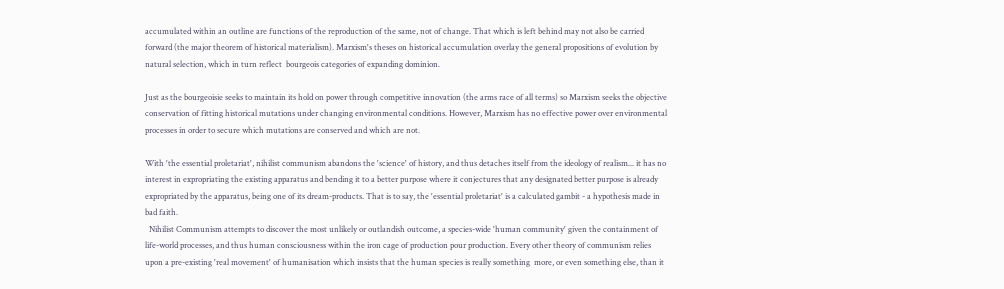accumulated within an outline are functions of the reproduction of the same, not of change. That which is left behind may not also be carried forward (the major theorem of historical materialism). Marxism's theses on historical accumulation overlay the general propositions of evolution by natural selection, which in turn reflect  bourgeois categories of expanding dominion.

Just as the bourgeoisie seeks to maintain its hold on power through competitive innovation (the arms race of all terms) so Marxism seeks the objective conservation of fitting historical mutations under changing environmental conditions. However, Marxism has no effective power over environmental processes in order to secure which mutations are conserved and which are not.

With 'the essential proletariat', nihilist communism abandons the 'science' of history, and thus detaches itself from the ideology of realism... it has no interest in expropriating the existing apparatus and bending it to a better purpose where it conjectures that any designated better purpose is already expropriated by the apparatus, being one of its dream-products. That is to say, the 'essential proletariat' is a calculated gambit - a hypothesis made in bad faith.
  Nihilist Communism attempts to discover the most unlikely or outlandish outcome, a species-wide 'human community' given the containment of life-world processes, and thus human consciousness within the iron cage of production pour production. Every other theory of communism relies upon a pre-existing 'real movement' of humanisation which insists that the human species is really something  more, or even something else, than it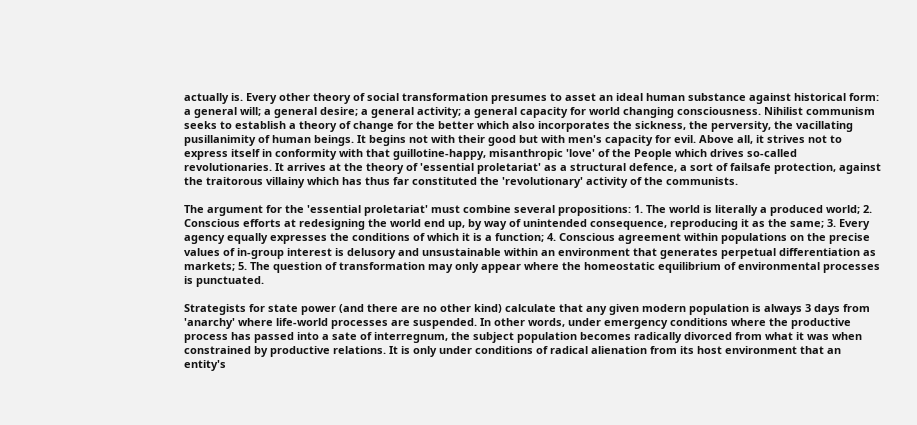actually is. Every other theory of social transformation presumes to asset an ideal human substance against historical form: a general will; a general desire; a general activity; a general capacity for world changing consciousness. Nihilist communism seeks to establish a theory of change for the better which also incorporates the sickness, the perversity, the vacillating pusillanimity of human beings. It begins not with their good but with men's capacity for evil. Above all, it strives not to express itself in conformity with that guillotine-happy, misanthropic 'love' of the People which drives so-called revolutionaries. It arrives at the theory of 'essential proletariat' as a structural defence, a sort of failsafe protection, against the traitorous villainy which has thus far constituted the 'revolutionary' activity of the communists.

The argument for the 'essential proletariat' must combine several propositions: 1. The world is literally a produced world; 2. Conscious efforts at redesigning the world end up, by way of unintended consequence, reproducing it as the same; 3. Every agency equally expresses the conditions of which it is a function; 4. Conscious agreement within populations on the precise values of in-group interest is delusory and unsustainable within an environment that generates perpetual differentiation as markets; 5. The question of transformation may only appear where the homeostatic equilibrium of environmental processes is punctuated.

Strategists for state power (and there are no other kind) calculate that any given modern population is always 3 days from 'anarchy' where life-world processes are suspended. In other words, under emergency conditions where the productive process has passed into a sate of interregnum, the subject population becomes radically divorced from what it was when constrained by productive relations. It is only under conditions of radical alienation from its host environment that an entity's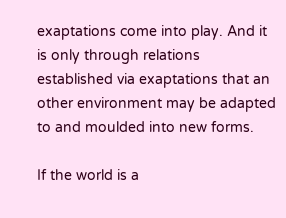exaptations come into play. And it is only through relations established via exaptations that an other environment may be adapted to and moulded into new forms.

If the world is a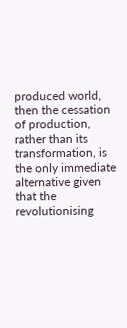produced world, then the cessation of production, rather than its transformation, is the only immediate alternative given that the revolutionising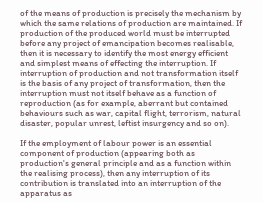of the means of production is precisely the mechanism by which the same relations of production are maintained. If production of the produced world must be interrupted before any project of emancipation becomes realisable, then it is necessary to identify the most energy efficient and simplest means of effecting the interruption. If interruption of production and not transformation itself is the basis of any project of transformation, then the interruption must not itself behave as a function of reproduction (as for example, aberrant but contained behaviours such as war, capital flight, terrorism, natural disaster, popular unrest, leftist insurgency and so on).

If the employment of labour power is an essential component of production (appearing both as production's general principle and as a function within the realising process), then any interruption of its contribution is translated into an interruption of the apparatus as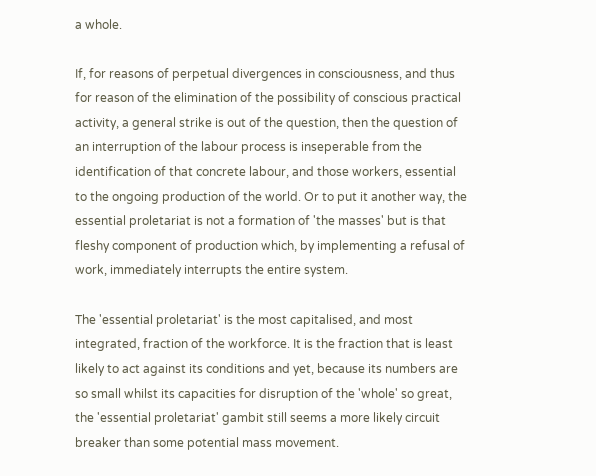a whole.

If, for reasons of perpetual divergences in consciousness, and thus for reason of the elimination of the possibility of conscious practical activity, a general strike is out of the question, then the question of an interruption of the labour process is inseperable from the identification of that concrete labour, and those workers, essential to the ongoing production of the world. Or to put it another way, the essential proletariat is not a formation of 'the masses' but is that fleshy component of production which, by implementing a refusal of work, immediately interrupts the entire system.

The 'essential proletariat' is the most capitalised, and most integrated, fraction of the workforce. It is the fraction that is least likely to act against its conditions and yet, because its numbers are so small whilst its capacities for disruption of the 'whole' so great, the 'essential proletariat' gambit still seems a more likely circuit breaker than some potential mass movement.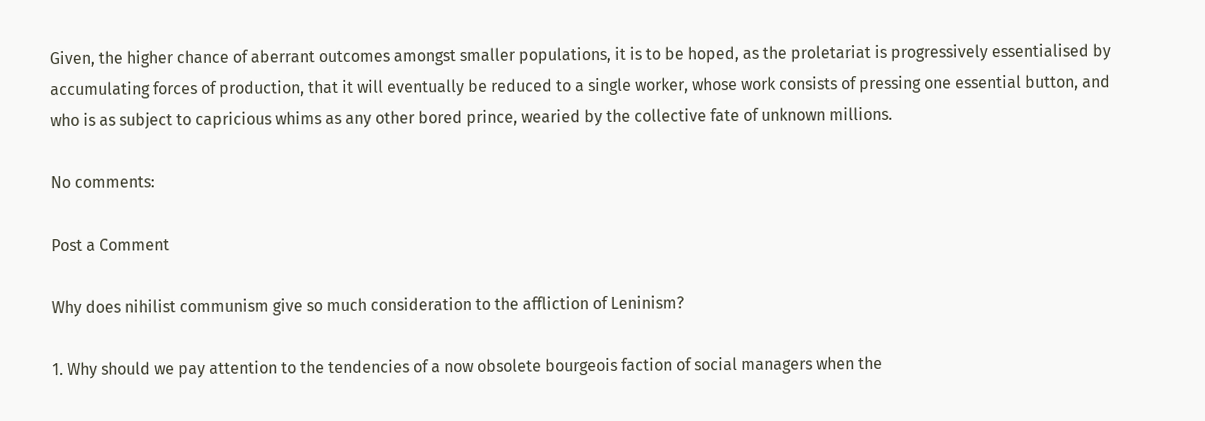Given, the higher chance of aberrant outcomes amongst smaller populations, it is to be hoped, as the proletariat is progressively essentialised by accumulating forces of production, that it will eventually be reduced to a single worker, whose work consists of pressing one essential button, and who is as subject to capricious whims as any other bored prince, wearied by the collective fate of unknown millions.

No comments:

Post a Comment

Why does nihilist communism give so much consideration to the affliction of Leninism?

1. Why should we pay attention to the tendencies of a now obsolete bourgeois faction of social managers when the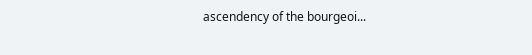ascendency of the bourgeoi...